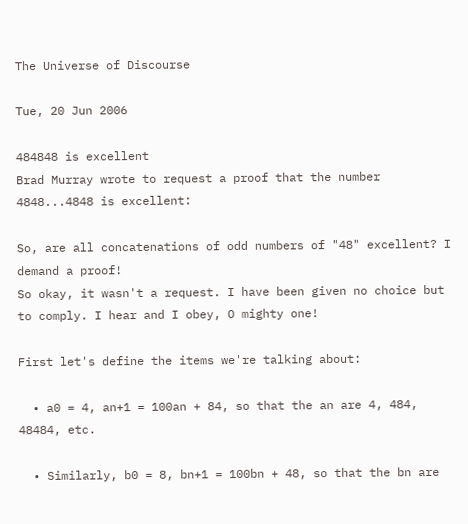The Universe of Discourse

Tue, 20 Jun 2006

484848 is excellent
Brad Murray wrote to request a proof that the number 4848...4848 is excellent:

So, are all concatenations of odd numbers of "48" excellent? I demand a proof!
So okay, it wasn't a request. I have been given no choice but to comply. I hear and I obey, O mighty one!

First let's define the items we're talking about:

  • a0 = 4, an+1 = 100an + 84, so that the an are 4, 484, 48484, etc.

  • Similarly, b0 = 8, bn+1 = 100bn + 48, so that the bn are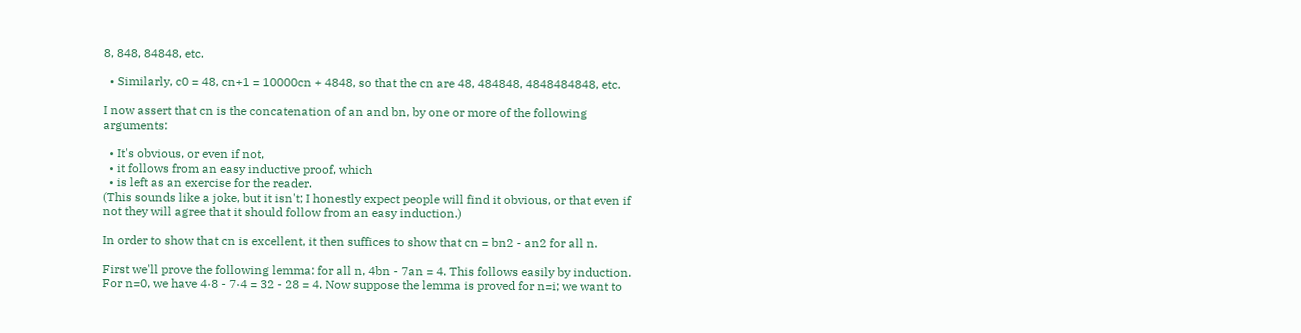8, 848, 84848, etc.

  • Similarly, c0 = 48, cn+1 = 10000cn + 4848, so that the cn are 48, 484848, 4848484848, etc.

I now assert that cn is the concatenation of an and bn, by one or more of the following arguments:

  • It's obvious, or even if not,
  • it follows from an easy inductive proof, which
  • is left as an exercise for the reader.
(This sounds like a joke, but it isn't; I honestly expect people will find it obvious, or that even if not they will agree that it should follow from an easy induction.)

In order to show that cn is excellent, it then suffices to show that cn = bn2 - an2 for all n.

First we'll prove the following lemma: for all n, 4bn - 7an = 4. This follows easily by induction. For n=0, we have 4·8 - 7·4 = 32 - 28 = 4. Now suppose the lemma is proved for n=i; we want to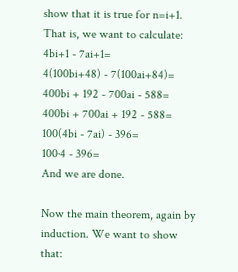show that it is true for n=i+1. That is, we want to calculate:
4bi+1 - 7ai+1=
4(100bi+48) - 7(100ai+84)=
400bi + 192 - 700ai - 588=
400bi + 700ai + 192 - 588=
100(4bi - 7ai) - 396=
100·4 - 396=
And we are done.

Now the main theorem, again by induction. We want to show that: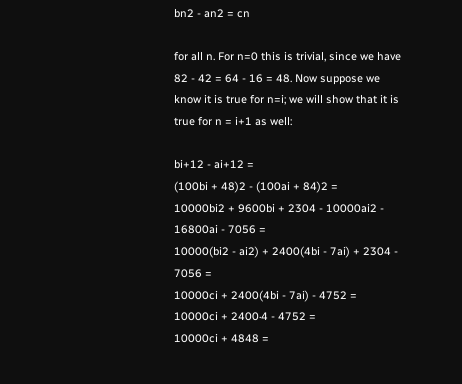bn2 - an2 = cn

for all n. For n=0 this is trivial, since we have 82 - 42 = 64 - 16 = 48. Now suppose we know it is true for n=i; we will show that it is true for n = i+1 as well:

bi+12 - ai+12 =
(100bi + 48)2 - (100ai + 84)2 =
10000bi2 + 9600bi + 2304 - 10000ai2 - 16800ai - 7056 =
10000(bi2 - ai2) + 2400(4bi - 7ai) + 2304 - 7056 =
10000ci + 2400(4bi - 7ai) - 4752 =
10000ci + 2400·4 - 4752 =
10000ci + 4848 =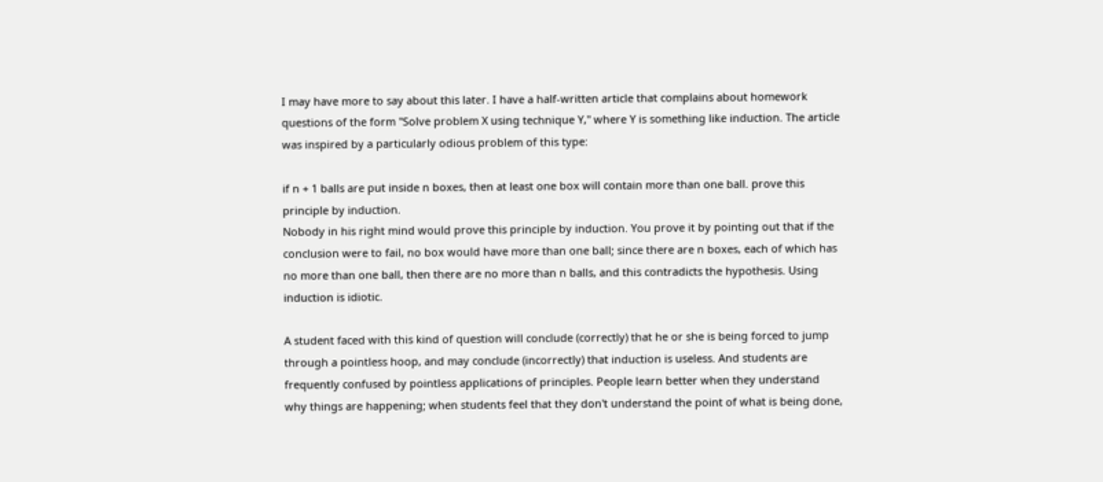I may have more to say about this later. I have a half-written article that complains about homework questions of the form "Solve problem X using technique Y," where Y is something like induction. The article was inspired by a particularly odious problem of this type:

if n + 1 balls are put inside n boxes, then at least one box will contain more than one ball. prove this principle by induction.
Nobody in his right mind would prove this principle by induction. You prove it by pointing out that if the conclusion were to fail, no box would have more than one ball; since there are n boxes, each of which has no more than one ball, then there are no more than n balls, and this contradicts the hypothesis. Using induction is idiotic.

A student faced with this kind of question will conclude (correctly) that he or she is being forced to jump through a pointless hoop, and may conclude (incorrectly) that induction is useless. And students are frequently confused by pointless applications of principles. People learn better when they understand why things are happening; when students feel that they don't understand the point of what is being done,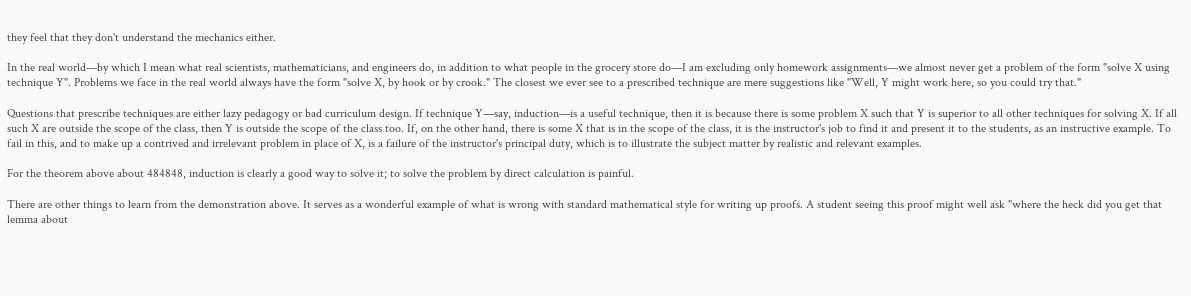they feel that they don't understand the mechanics either.

In the real world—by which I mean what real scientists, mathematicians, and engineers do, in addition to what people in the grocery store do—I am excluding only homework assignments—we almost never get a problem of the form "solve X using technique Y". Problems we face in the real world always have the form "solve X, by hook or by crook." The closest we ever see to a prescribed technique are mere suggestions like "Well, Y might work here, so you could try that."

Questions that prescribe techniques are either lazy pedagogy or bad curriculum design. If technique Y—say, induction—is a useful technique, then it is because there is some problem X such that Y is superior to all other techniques for solving X. If all such X are outside the scope of the class, then Y is outside the scope of the class too. If, on the other hand, there is some X that is in the scope of the class, it is the instructor's job to find it and present it to the students, as an instructive example. To fail in this, and to make up a contrived and irrelevant problem in place of X, is a failure of the instructor's principal duty, which is to illustrate the subject matter by realistic and relevant examples.

For the theorem above about 484848, induction is clearly a good way to solve it; to solve the problem by direct calculation is painful.

There are other things to learn from the demonstration above. It serves as a wonderful example of what is wrong with standard mathematical style for writing up proofs. A student seeing this proof might well ask "where the heck did you get that lemma about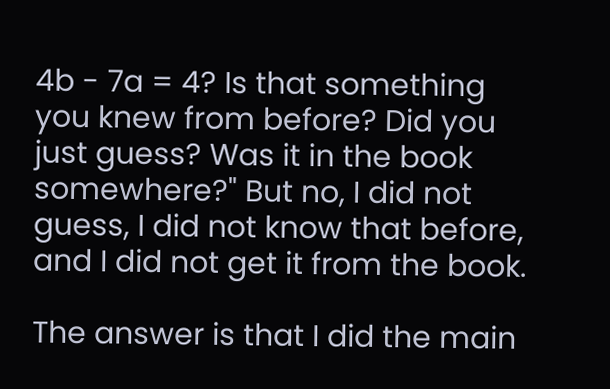4b - 7a = 4? Is that something you knew from before? Did you just guess? Was it in the book somewhere?" But no, I did not guess, I did not know that before, and I did not get it from the book.

The answer is that I did the main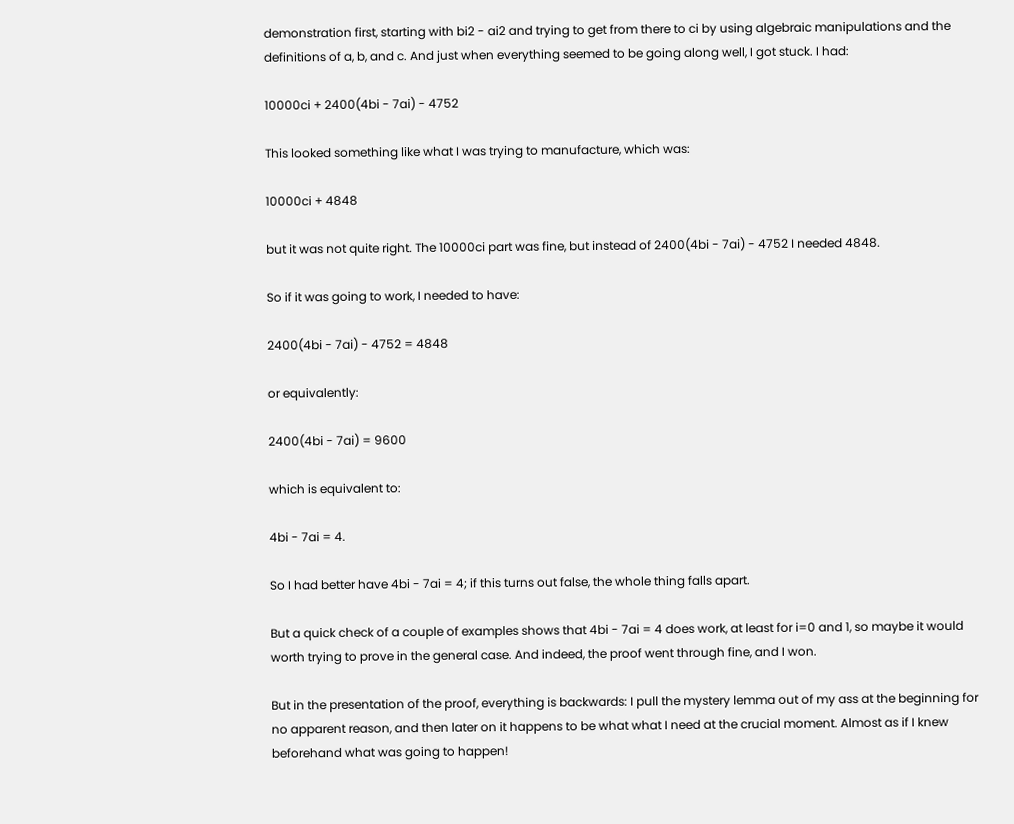demonstration first, starting with bi2 - ai2 and trying to get from there to ci by using algebraic manipulations and the definitions of a, b, and c. And just when everything seemed to be going along well, I got stuck. I had:

10000ci + 2400(4bi - 7ai) - 4752

This looked something like what I was trying to manufacture, which was:

10000ci + 4848

but it was not quite right. The 10000ci part was fine, but instead of 2400(4bi - 7ai) - 4752 I needed 4848.

So if it was going to work, I needed to have:

2400(4bi - 7ai) - 4752 = 4848

or equivalently:

2400(4bi - 7ai) = 9600

which is equivalent to:

4bi - 7ai = 4.

So I had better have 4bi - 7ai = 4; if this turns out false, the whole thing falls apart.

But a quick check of a couple of examples shows that 4bi - 7ai = 4 does work, at least for i=0 and 1, so maybe it would worth trying to prove in the general case. And indeed, the proof went through fine, and I won.

But in the presentation of the proof, everything is backwards: I pull the mystery lemma out of my ass at the beginning for no apparent reason, and then later on it happens to be what what I need at the crucial moment. Almost as if I knew beforehand what was going to happen!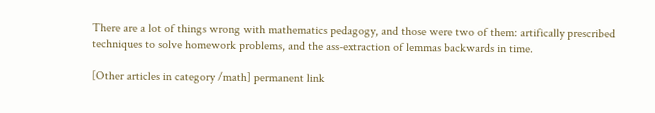There are a lot of things wrong with mathematics pedagogy, and those were two of them: artifically prescribed techniques to solve homework problems, and the ass-extraction of lemmas backwards in time.

[Other articles in category /math] permanent link